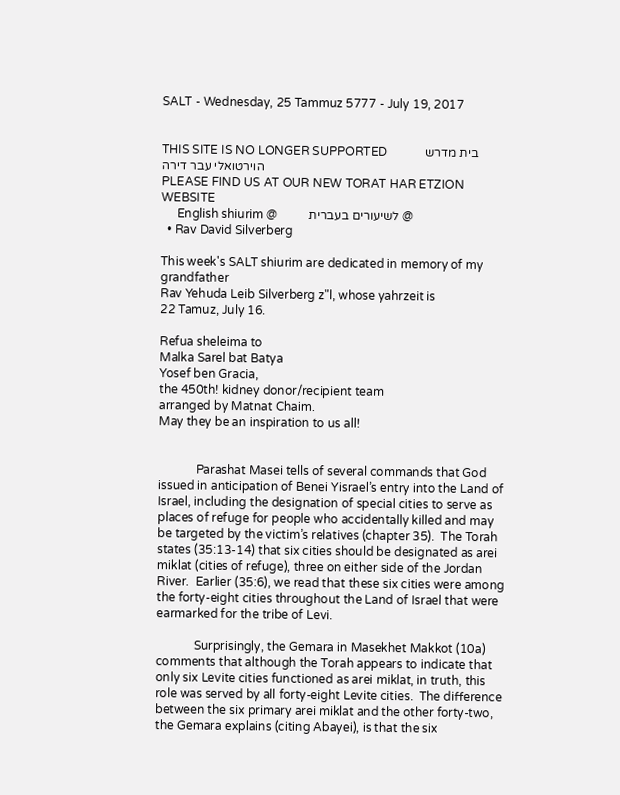SALT - Wednesday, 25 Tammuz 5777 - July 19, 2017


THIS SITE IS NO LONGER SUPPORTED            בית מדרש הוירטואלי עבר דירה
PLEASE FIND US AT OUR NEW TORAT HAR ETZION WEBSITE
     English shiurim @          לשיעורים בעברית @
  • Rav David Silverberg

This week's SALT shiurim are dedicated in memory of my grandfather
Rav Yehuda Leib Silverberg z"l, whose yahrzeit is
22 Tamuz, July 16.

Refua sheleima to
Malka Sarel bat Batya
Yosef ben Gracia,
the 450th! kidney donor/recipient team
arranged by Matnat Chaim.
May they be an inspiration to us all!


            Parashat Masei tells of several commands that God issued in anticipation of Benei Yisrael’s entry into the Land of Israel, including the designation of special cities to serve as places of refuge for people who accidentally killed and may be targeted by the victim’s relatives (chapter 35).  The Torah states (35:13-14) that six cities should be designated as arei miklat (cities of refuge), three on either side of the Jordan River.  Earlier (35:6), we read that these six cities were among the forty-eight cities throughout the Land of Israel that were earmarked for the tribe of Levi.

            Surprisingly, the Gemara in Masekhet Makkot (10a) comments that although the Torah appears to indicate that only six Levite cities functioned as arei miklat, in truth, this role was served by all forty-eight Levite cities.  The difference between the six primary arei miklat and the other forty-two, the Gemara explains (citing Abayei), is that the six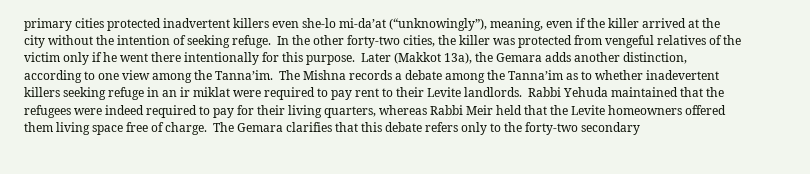primary cities protected inadvertent killers even she-lo mi-da’at (“unknowingly”), meaning, even if the killer arrived at the city without the intention of seeking refuge.  In the other forty-two cities, the killer was protected from vengeful relatives of the victim only if he went there intentionally for this purpose.  Later (Makkot 13a), the Gemara adds another distinction, according to one view among the Tanna’im.  The Mishna records a debate among the Tanna’im as to whether inadevertent killers seeking refuge in an ir miklat were required to pay rent to their Levite landlords.  Rabbi Yehuda maintained that the refugees were indeed required to pay for their living quarters, whereas Rabbi Meir held that the Levite homeowners offered them living space free of charge.  The Gemara clarifies that this debate refers only to the forty-two secondary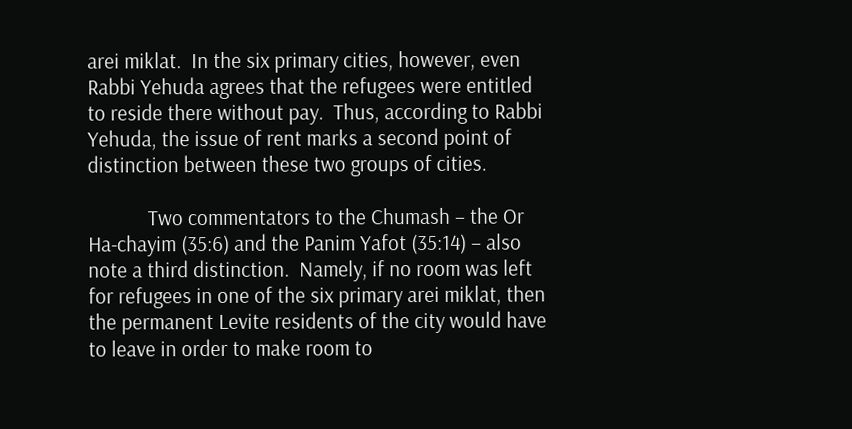arei miklat.  In the six primary cities, however, even Rabbi Yehuda agrees that the refugees were entitled to reside there without pay.  Thus, according to Rabbi Yehuda, the issue of rent marks a second point of distinction between these two groups of cities.

            Two commentators to the Chumash – the Or Ha-chayim (35:6) and the Panim Yafot (35:14) – also note a third distinction.  Namely, if no room was left for refugees in one of the six primary arei miklat, then the permanent Levite residents of the city would have to leave in order to make room to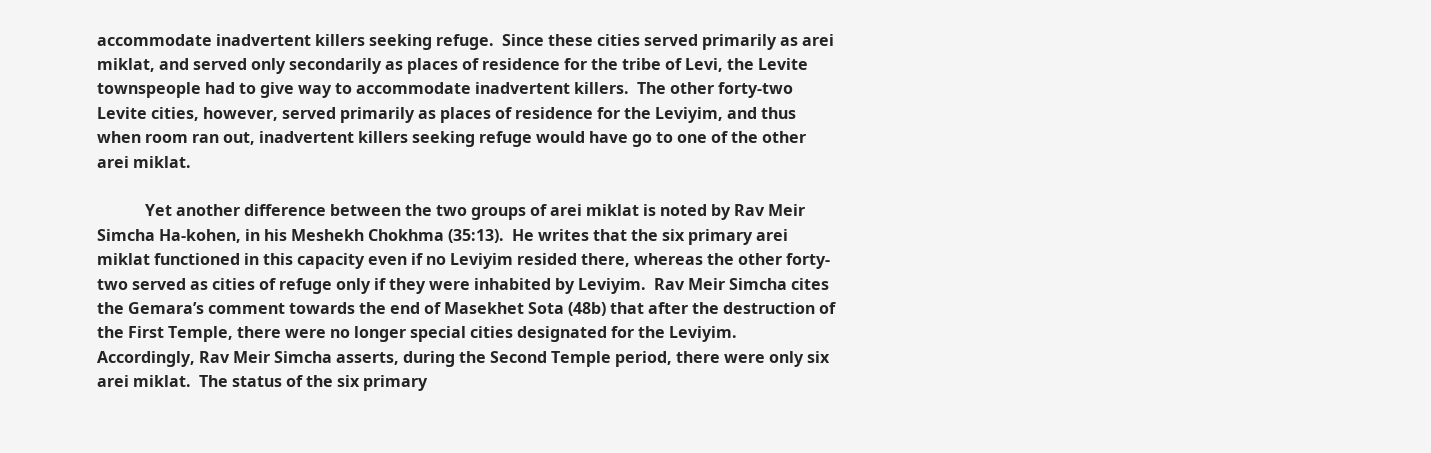accommodate inadvertent killers seeking refuge.  Since these cities served primarily as arei miklat, and served only secondarily as places of residence for the tribe of Levi, the Levite townspeople had to give way to accommodate inadvertent killers.  The other forty-two Levite cities, however, served primarily as places of residence for the Leviyim, and thus when room ran out, inadvertent killers seeking refuge would have go to one of the other arei miklat.

            Yet another difference between the two groups of arei miklat is noted by Rav Meir Simcha Ha-kohen, in his Meshekh Chokhma (35:13).  He writes that the six primary arei miklat functioned in this capacity even if no Leviyim resided there, whereas the other forty-two served as cities of refuge only if they were inhabited by Leviyim.  Rav Meir Simcha cites the Gemara’s comment towards the end of Masekhet Sota (48b) that after the destruction of the First Temple, there were no longer special cities designated for the Leviyim.  Accordingly, Rav Meir Simcha asserts, during the Second Temple period, there were only six arei miklat.  The status of the six primary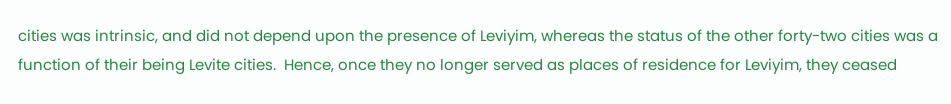cities was intrinsic, and did not depend upon the presence of Leviyim, whereas the status of the other forty-two cities was a function of their being Levite cities.  Hence, once they no longer served as places of residence for Leviyim, they ceased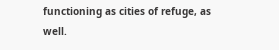functioning as cities of refuge, as well.